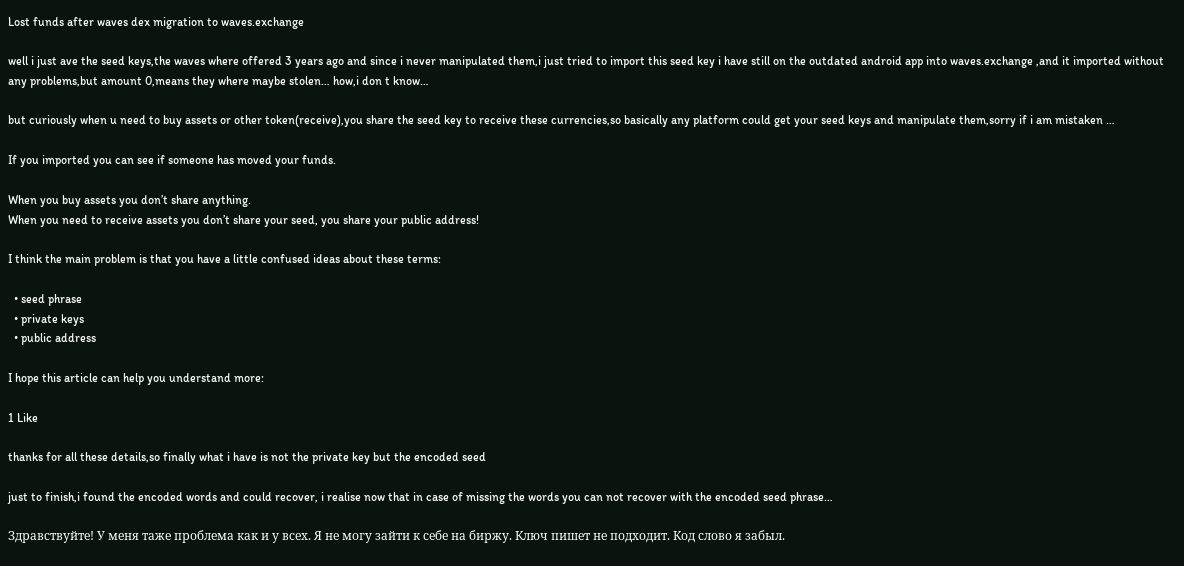Lost funds after waves dex migration to waves.exchange

well i just ave the seed keys,the waves where offered 3 years ago and since i never manipulated them,i just tried to import this seed key i have still on the outdated android app into waves.exchange ,and it imported without any problems,but amount 0,means they where maybe stolen… how,i don t know…

but curiously when u need to buy assets or other token(receive),you share the seed key to receive these currencies,so basically any platform could get your seed keys and manipulate them,sorry if i am mistaken …

If you imported you can see if someone has moved your funds.

When you buy assets you don’t share anything.
When you need to receive assets you don’t share your seed, you share your public address!

I think the main problem is that you have a little confused ideas about these terms:

  • seed phrase
  • private keys
  • public address

I hope this article can help you understand more:

1 Like

thanks for all these details,so finally what i have is not the private key but the encoded seed

just to finish,i found the encoded words and could recover, i realise now that in case of missing the words you can not recover with the encoded seed phrase…

Здравствуйте! У меня таже проблема как и у всех. Я не могу зайти к себе на биржу. Ключ пишет не подходит. Код слово я забыл.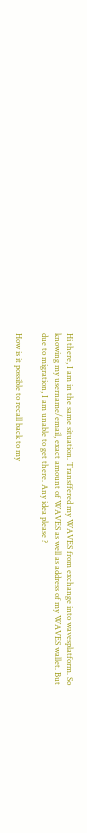Hi there, I am in the same situation. Transffered my WAVES from exchange into wavesplatform. So knowing my username/email, exact amount of WAVES as well as address of my WAVES wallet. But due to migration, I am unable to get there. Any idea please ?

How is it possible to recall back to my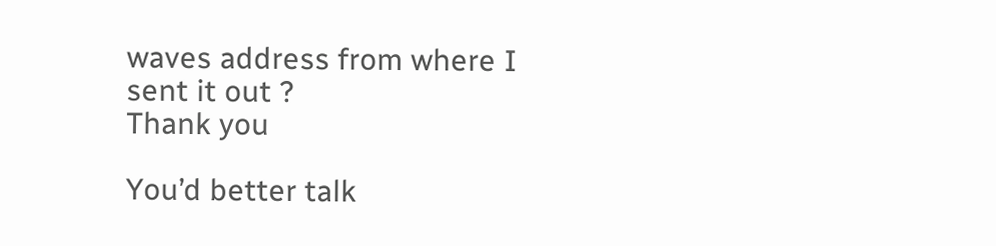waves address from where I sent it out ?
Thank you

You’d better talk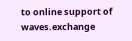to online support of waves.exchange